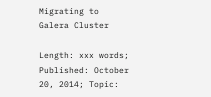Migrating to Galera Cluster

Length: xxx words; Published: October 20, 2014; Topic: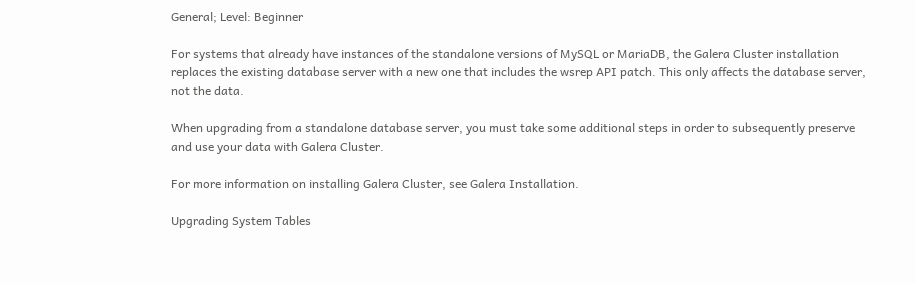General; Level: Beginner

For systems that already have instances of the standalone versions of MySQL or MariaDB, the Galera Cluster installation replaces the existing database server with a new one that includes the wsrep API patch. This only affects the database server, not the data.

When upgrading from a standalone database server, you must take some additional steps in order to subsequently preserve and use your data with Galera Cluster.

For more information on installing Galera Cluster, see Galera Installation.

Upgrading System Tables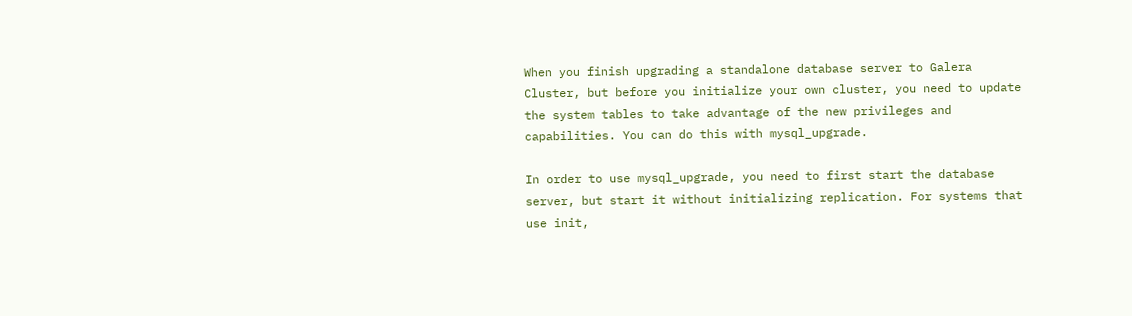When you finish upgrading a standalone database server to Galera Cluster, but before you initialize your own cluster, you need to update the system tables to take advantage of the new privileges and capabilities. You can do this with mysql_upgrade.

In order to use mysql_upgrade, you need to first start the database server, but start it without initializing replication. For systems that use init,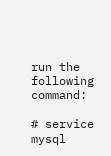run the following command:

# service mysql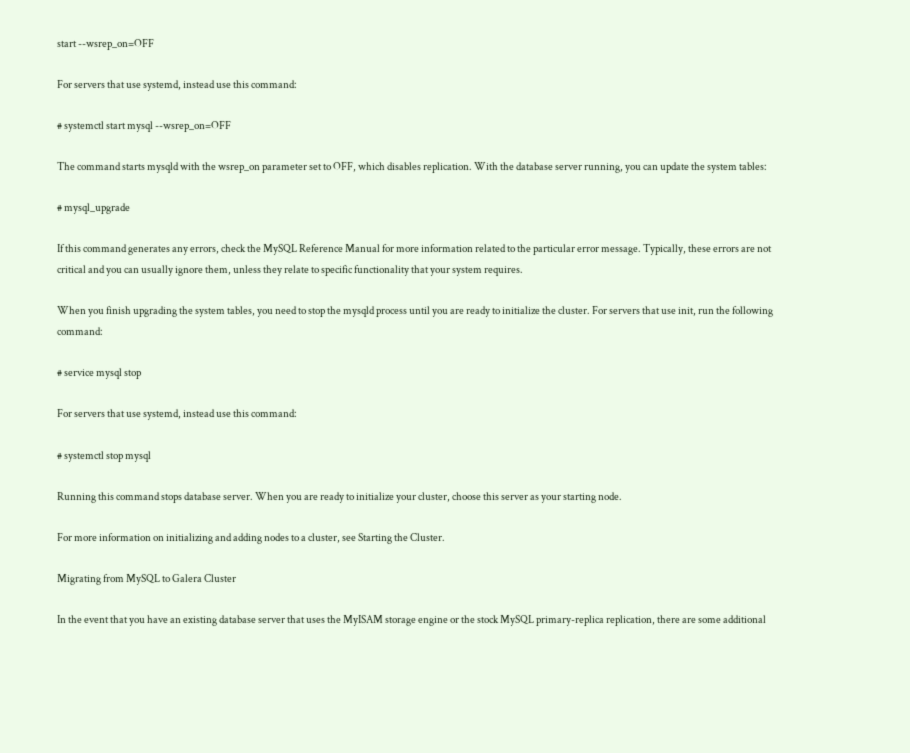start --wsrep_on=OFF

For servers that use systemd, instead use this command:

# systemctl start mysql --wsrep_on=OFF

The command starts mysqld with the wsrep_on parameter set to OFF, which disables replication. With the database server running, you can update the system tables:

# mysql_upgrade

If this command generates any errors, check the MySQL Reference Manual for more information related to the particular error message. Typically, these errors are not critical and you can usually ignore them, unless they relate to specific functionality that your system requires.

When you finish upgrading the system tables, you need to stop the mysqld process until you are ready to initialize the cluster. For servers that use init, run the following command:

# service mysql stop

For servers that use systemd, instead use this command:

# systemctl stop mysql

Running this command stops database server. When you are ready to initialize your cluster, choose this server as your starting node.

For more information on initializing and adding nodes to a cluster, see Starting the Cluster.

Migrating from MySQL to Galera Cluster

In the event that you have an existing database server that uses the MyISAM storage engine or the stock MySQL primary-replica replication, there are some additional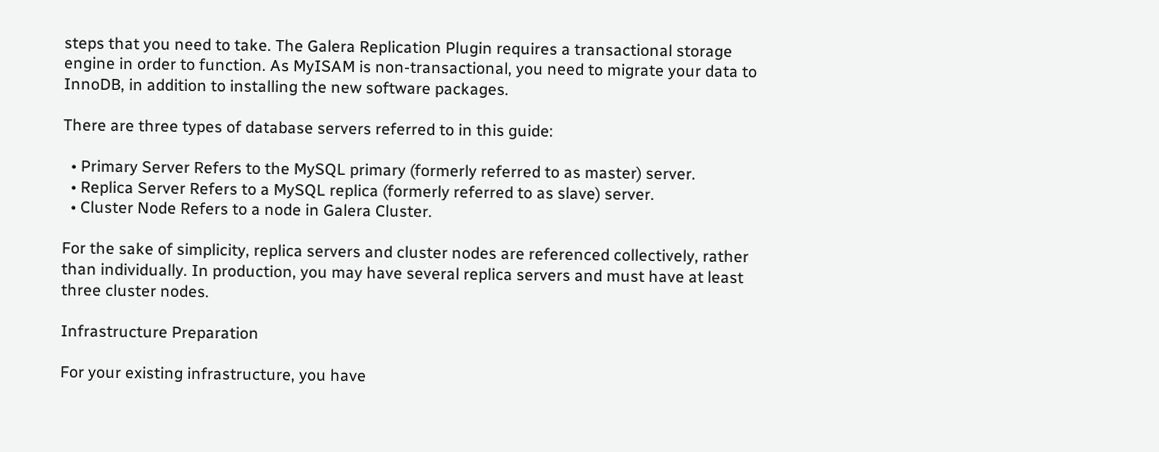steps that you need to take. The Galera Replication Plugin requires a transactional storage engine in order to function. As MyISAM is non-transactional, you need to migrate your data to InnoDB, in addition to installing the new software packages.

There are three types of database servers referred to in this guide:

  • Primary Server Refers to the MySQL primary (formerly referred to as master) server.
  • Replica Server Refers to a MySQL replica (formerly referred to as slave) server.
  • Cluster Node Refers to a node in Galera Cluster.

For the sake of simplicity, replica servers and cluster nodes are referenced collectively, rather than individually. In production, you may have several replica servers and must have at least three cluster nodes.

Infrastructure Preparation

For your existing infrastructure, you have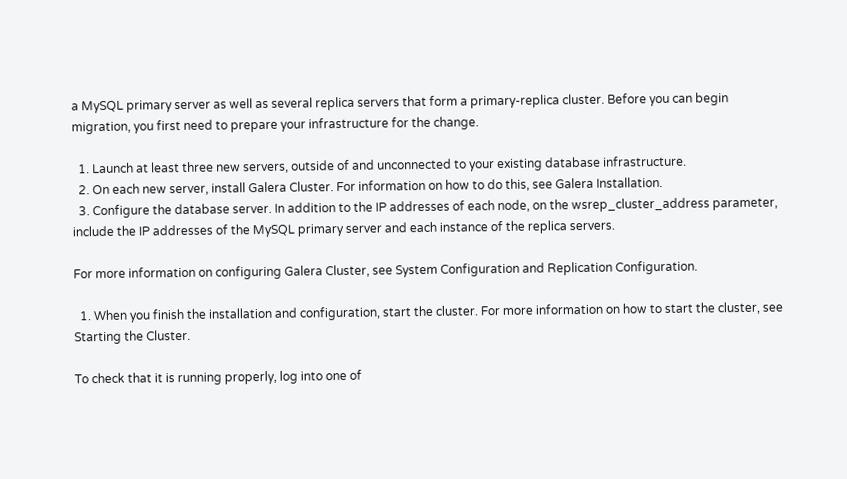a MySQL primary server as well as several replica servers that form a primary-replica cluster. Before you can begin migration, you first need to prepare your infrastructure for the change.

  1. Launch at least three new servers, outside of and unconnected to your existing database infrastructure.
  2. On each new server, install Galera Cluster. For information on how to do this, see Galera Installation.
  3. Configure the database server. In addition to the IP addresses of each node, on the wsrep_cluster_address parameter, include the IP addresses of the MySQL primary server and each instance of the replica servers.

For more information on configuring Galera Cluster, see System Configuration and Replication Configuration.

  1. When you finish the installation and configuration, start the cluster. For more information on how to start the cluster, see Starting the Cluster.

To check that it is running properly, log into one of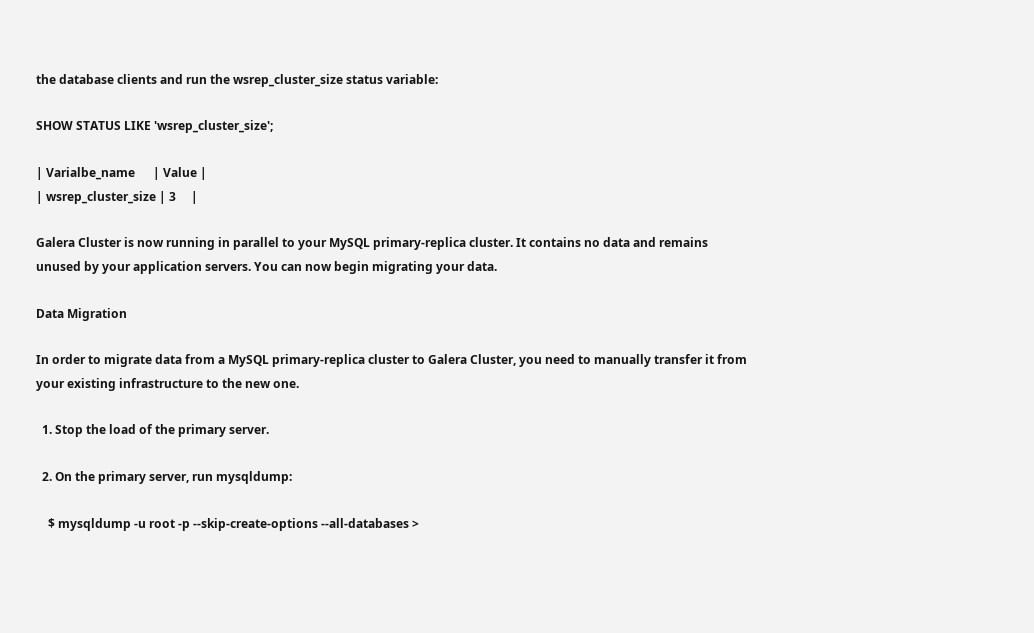the database clients and run the wsrep_cluster_size status variable:

SHOW STATUS LIKE 'wsrep_cluster_size';

| Varialbe_name      | Value |
| wsrep_cluster_size | 3     |

Galera Cluster is now running in parallel to your MySQL primary-replica cluster. It contains no data and remains unused by your application servers. You can now begin migrating your data.

Data Migration

In order to migrate data from a MySQL primary-replica cluster to Galera Cluster, you need to manually transfer it from your existing infrastructure to the new one.

  1. Stop the load of the primary server.

  2. On the primary server, run mysqldump:

    $ mysqldump -u root -p --skip-create-options --all-databases >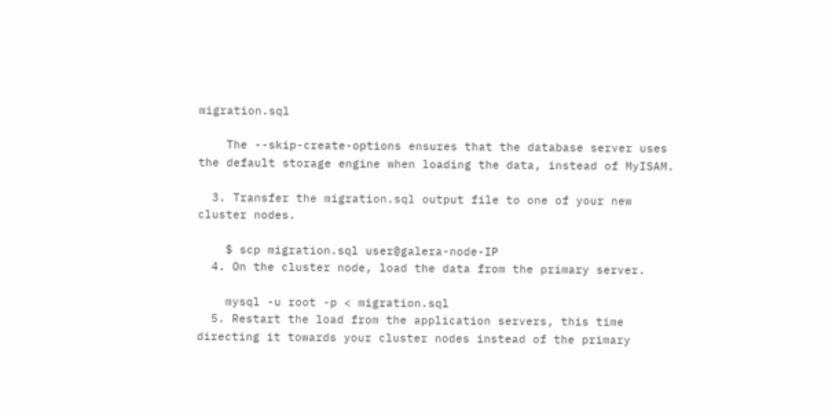migration.sql

    The --skip-create-options ensures that the database server uses the default storage engine when loading the data, instead of MyISAM.

  3. Transfer the migration.sql output file to one of your new cluster nodes.

    $ scp migration.sql user@galera-node-IP
  4. On the cluster node, load the data from the primary server.

    mysql -u root -p < migration.sql
  5. Restart the load from the application servers, this time directing it towards your cluster nodes instead of the primary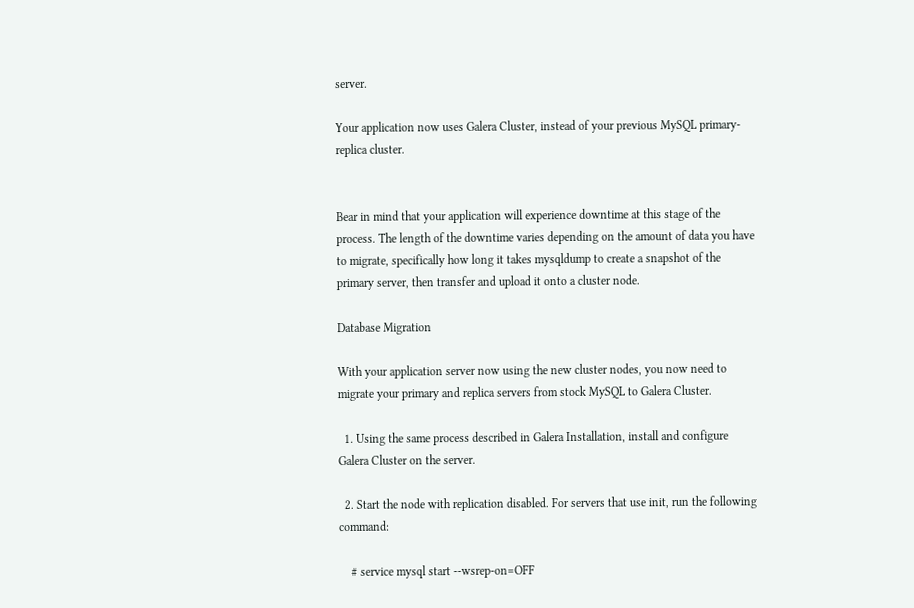server.

Your application now uses Galera Cluster, instead of your previous MySQL primary-replica cluster.


Bear in mind that your application will experience downtime at this stage of the process. The length of the downtime varies depending on the amount of data you have to migrate, specifically how long it takes mysqldump to create a snapshot of the primary server, then transfer and upload it onto a cluster node.

Database Migration

With your application server now using the new cluster nodes, you now need to migrate your primary and replica servers from stock MySQL to Galera Cluster.

  1. Using the same process described in Galera Installation, install and configure Galera Cluster on the server.

  2. Start the node with replication disabled. For servers that use init, run the following command:

    # service mysql start --wsrep-on=OFF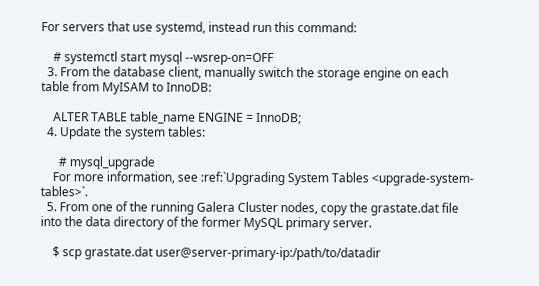For servers that use systemd, instead run this command:

    # systemctl start mysql --wsrep-on=OFF
  3. From the database client, manually switch the storage engine on each table from MyISAM to InnoDB:

    ALTER TABLE table_name ENGINE = InnoDB;
  4. Update the system tables:

      # mysql_upgrade
    For more information, see :ref:`Upgrading System Tables <upgrade-system-tables>`.
  5. From one of the running Galera Cluster nodes, copy the grastate.dat file into the data directory of the former MySQL primary server.

    $ scp grastate.dat user@server-primary-ip:/path/to/datadir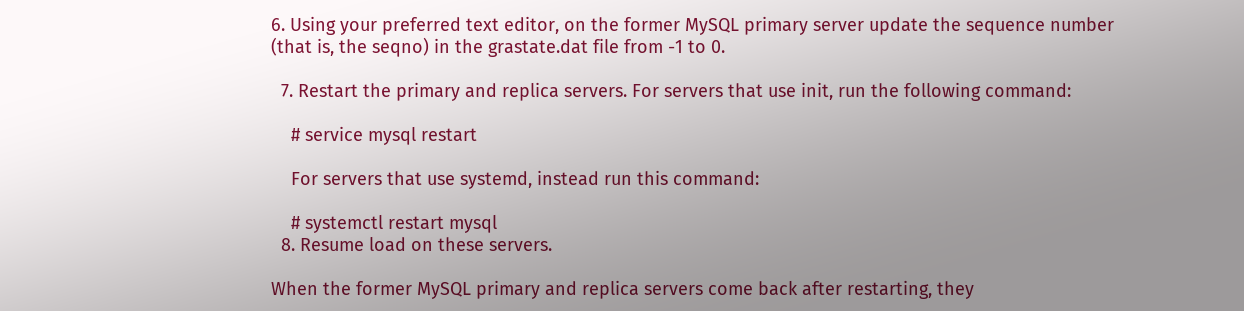6. Using your preferred text editor, on the former MySQL primary server update the sequence number (that is, the seqno) in the grastate.dat file from -1 to 0.

  7. Restart the primary and replica servers. For servers that use init, run the following command:

    # service mysql restart

    For servers that use systemd, instead run this command:

    # systemctl restart mysql
  8. Resume load on these servers.

When the former MySQL primary and replica servers come back after restarting, they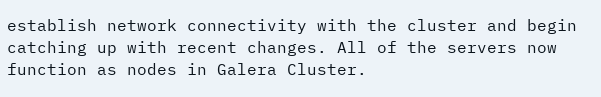establish network connectivity with the cluster and begin catching up with recent changes. All of the servers now function as nodes in Galera Cluster.